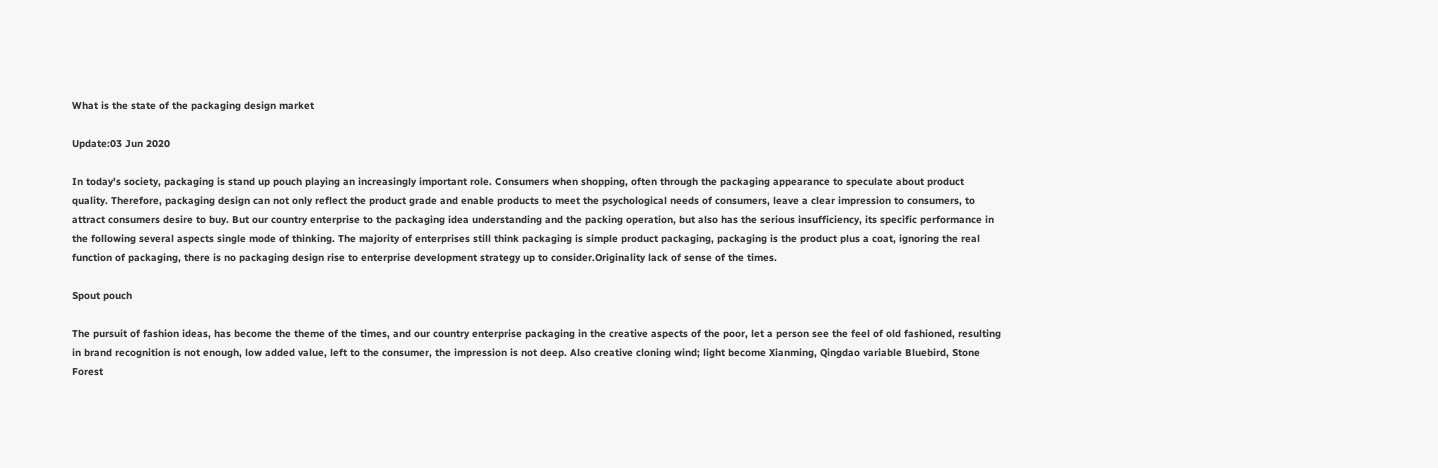What is the state of the packaging design market

Update:03 Jun 2020

In today's society, packaging is stand up pouch playing an increasingly important role. Consumers when shopping, often through the packaging appearance to speculate about product quality. Therefore, packaging design can not only reflect the product grade and enable products to meet the psychological needs of consumers, leave a clear impression to consumers, to attract consumers desire to buy. But our country enterprise to the packaging idea understanding and the packing operation, but also has the serious insufficiency, its specific performance in the following several aspects single mode of thinking. The majority of enterprises still think packaging is simple product packaging, packaging is the product plus a coat, ignoring the real function of packaging, there is no packaging design rise to enterprise development strategy up to consider.Originality lack of sense of the times.

Spout pouch

The pursuit of fashion ideas, has become the theme of the times, and our country enterprise packaging in the creative aspects of the poor, let a person see the feel of old fashioned, resulting in brand recognition is not enough, low added value, left to the consumer, the impression is not deep. Also creative cloning wind; light become Xianming, Qingdao variable Bluebird, Stone Forest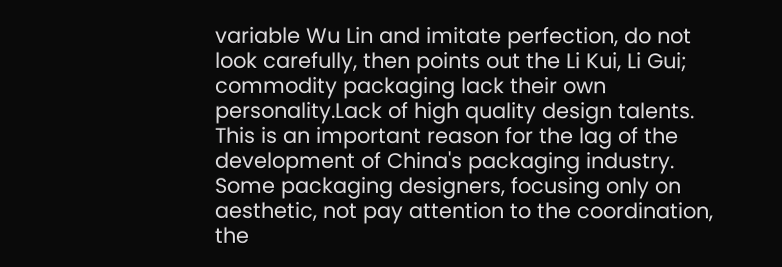variable Wu Lin and imitate perfection, do not look carefully, then points out the Li Kui, Li Gui; commodity packaging lack their own personality.Lack of high quality design talents. This is an important reason for the lag of the development of China's packaging industry. Some packaging designers, focusing only on aesthetic, not pay attention to the coordination, the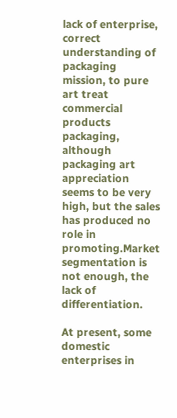lack of enterprise, correct understanding of packaging mission, to pure art treat commercial products packaging, although packaging art appreciation seems to be very high, but the sales has produced no role in promoting.Market segmentation is not enough, the lack of differentiation.

At present, some domestic enterprises in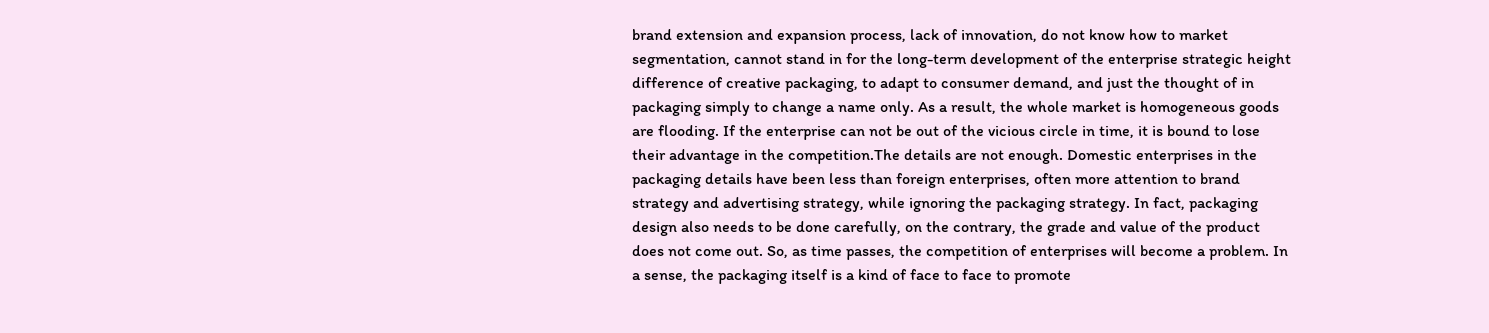brand extension and expansion process, lack of innovation, do not know how to market segmentation, cannot stand in for the long-term development of the enterprise strategic height difference of creative packaging, to adapt to consumer demand, and just the thought of in packaging simply to change a name only. As a result, the whole market is homogeneous goods are flooding. If the enterprise can not be out of the vicious circle in time, it is bound to lose their advantage in the competition.The details are not enough. Domestic enterprises in the packaging details have been less than foreign enterprises, often more attention to brand strategy and advertising strategy, while ignoring the packaging strategy. In fact, packaging design also needs to be done carefully, on the contrary, the grade and value of the product does not come out. So, as time passes, the competition of enterprises will become a problem. In a sense, the packaging itself is a kind of face to face to promote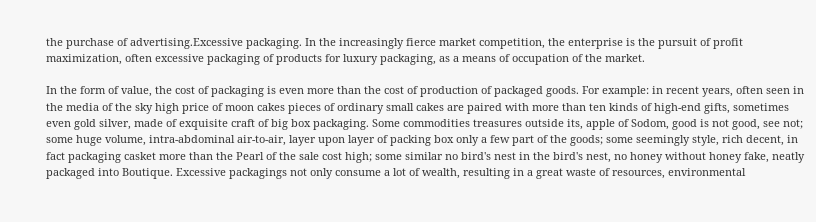the purchase of advertising.Excessive packaging. In the increasingly fierce market competition, the enterprise is the pursuit of profit maximization, often excessive packaging of products for luxury packaging, as a means of occupation of the market.

In the form of value, the cost of packaging is even more than the cost of production of packaged goods. For example: in recent years, often seen in the media of the sky high price of moon cakes pieces of ordinary small cakes are paired with more than ten kinds of high-end gifts, sometimes even gold silver, made of exquisite craft of big box packaging. Some commodities treasures outside its, apple of Sodom, good is not good, see not; some huge volume, intra-abdominal air-to-air, layer upon layer of packing box only a few part of the goods; some seemingly style, rich decent, in fact packaging casket more than the Pearl of the sale cost high; some similar no bird's nest in the bird's nest, no honey without honey fake, neatly packaged into Boutique. Excessive packagings not only consume a lot of wealth, resulting in a great waste of resources, environmental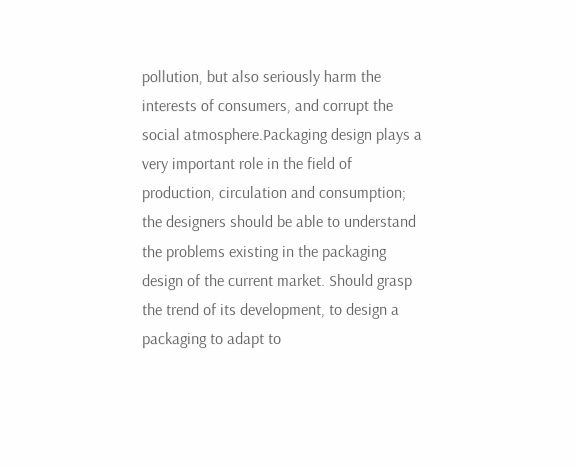pollution, but also seriously harm the interests of consumers, and corrupt the social atmosphere.Packaging design plays a very important role in the field of production, circulation and consumption; the designers should be able to understand the problems existing in the packaging design of the current market. Should grasp the trend of its development, to design a packaging to adapt to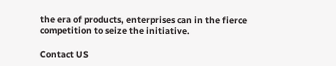the era of products, enterprises can in the fierce competition to seize the initiative.

Contact US